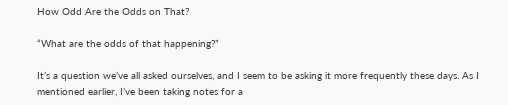How Odd Are the Odds on That?

“What are the odds of that happening?”

It’s a question we’ve all asked ourselves, and I seem to be asking it more frequently these days. As I mentioned earlier, I’ve been taking notes for a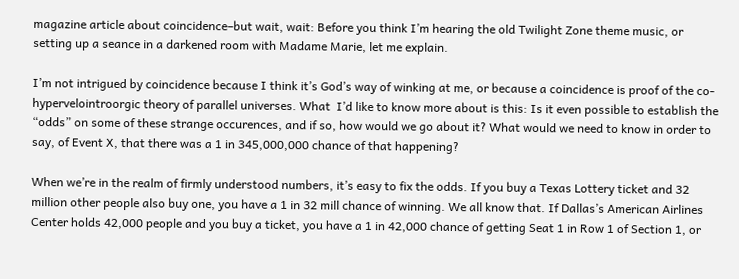magazine article about coincidence–but wait, wait: Before you think I’m hearing the old Twilight Zone theme music, or setting up a seance in a darkened room with Madame Marie, let me explain.

I’m not intrigued by coincidence because I think it’s God’s way of winking at me, or because a coincidence is proof of the co-hypervelointroorgic theory of parallel universes. What  I’d like to know more about is this: Is it even possible to establish the “odds” on some of these strange occurences, and if so, how would we go about it? What would we need to know in order to say, of Event X, that there was a 1 in 345,000,000 chance of that happening?

When we’re in the realm of firmly understood numbers, it’s easy to fix the odds. If you buy a Texas Lottery ticket and 32 million other people also buy one, you have a 1 in 32 mill chance of winning. We all know that. If Dallas’s American Airlines Center holds 42,000 people and you buy a ticket, you have a 1 in 42,000 chance of getting Seat 1 in Row 1 of Section 1, or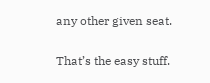any other given seat.

That’s the easy stuff.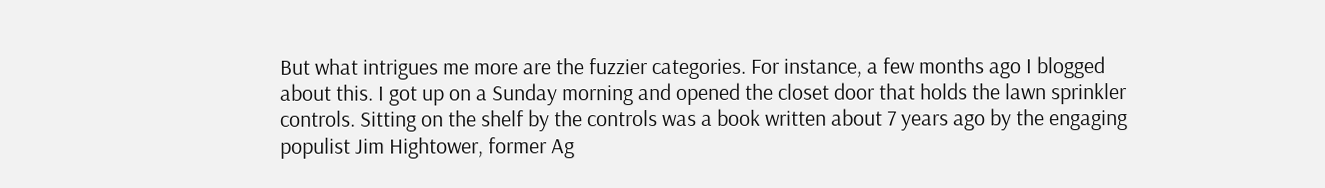But what intrigues me more are the fuzzier categories. For instance, a few months ago I blogged about this. I got up on a Sunday morning and opened the closet door that holds the lawn sprinkler controls. Sitting on the shelf by the controls was a book written about 7 years ago by the engaging populist Jim Hightower, former Ag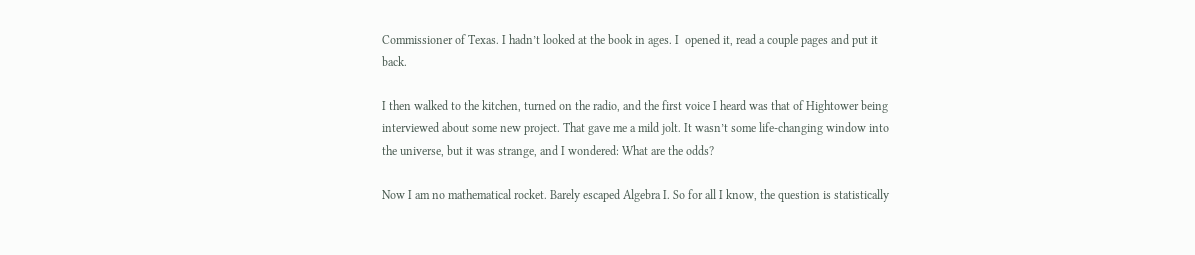Commissioner of Texas. I hadn’t looked at the book in ages. I  opened it, read a couple pages and put it back.

I then walked to the kitchen, turned on the radio, and the first voice I heard was that of Hightower being interviewed about some new project. That gave me a mild jolt. It wasn’t some life-changing window into the universe, but it was strange, and I wondered: What are the odds?

Now I am no mathematical rocket. Barely escaped Algebra I. So for all I know, the question is statistically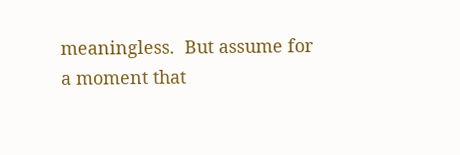meaningless.  But assume for a moment that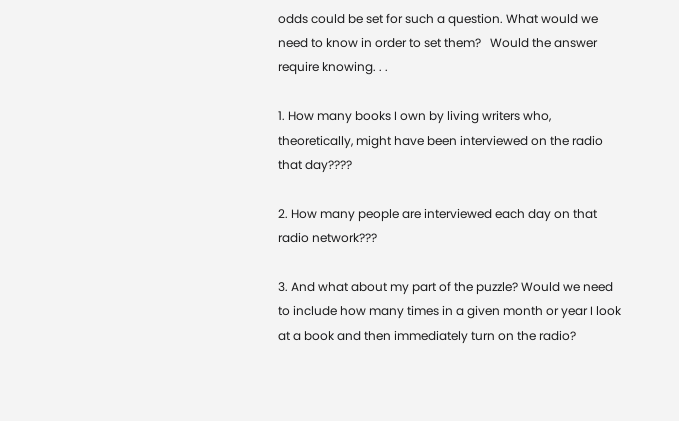odds could be set for such a question. What would we need to know in order to set them?   Would the answer require knowing. . .

1. How many books I own by living writers who, theoretically, might have been interviewed on the radio that day????

2. How many people are interviewed each day on that radio network???

3. And what about my part of the puzzle? Would we need to include how many times in a given month or year I look at a book and then immediately turn on the radio?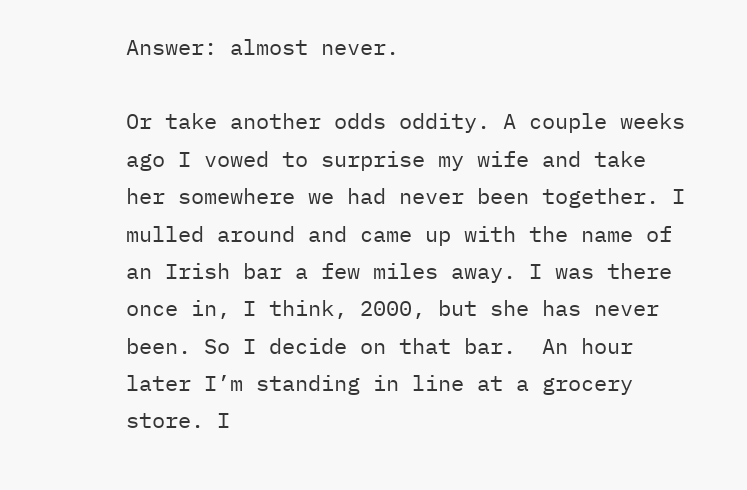Answer: almost never.

Or take another odds oddity. A couple weeks ago I vowed to surprise my wife and take her somewhere we had never been together. I mulled around and came up with the name of an Irish bar a few miles away. I was there once in, I think, 2000, but she has never been. So I decide on that bar.  An hour later I’m standing in line at a grocery store. I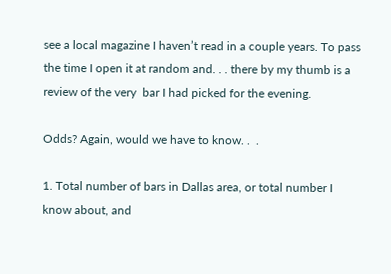see a local magazine I haven’t read in a couple years. To pass the time I open it at random and. . . there by my thumb is a review of the very  bar I had picked for the evening.

Odds? Again, would we have to know. .  .

1. Total number of bars in Dallas area, or total number I know about, and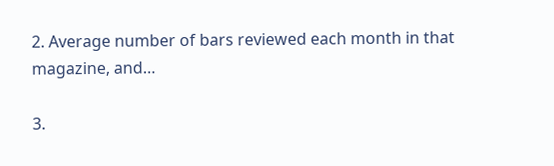2. Average number of bars reviewed each month in that magazine, and…

3.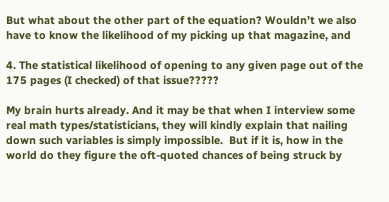But what about the other part of the equation? Wouldn’t we also have to know the likelihood of my picking up that magazine, and

4. The statistical likelihood of opening to any given page out of the 175 pages (I checked) of that issue?????

My brain hurts already. And it may be that when I interview some real math types/statisticians, they will kindly explain that nailing down such variables is simply impossible.  But if it is, how in the world do they figure the oft-quoted chances of being struck by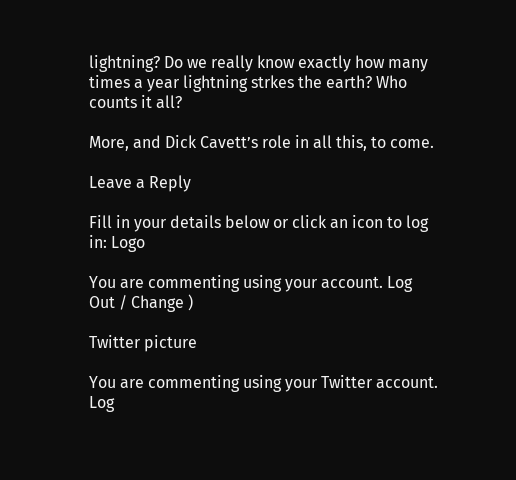lightning? Do we really know exactly how many times a year lightning strkes the earth? Who counts it all?

More, and Dick Cavett’s role in all this, to come.

Leave a Reply

Fill in your details below or click an icon to log in: Logo

You are commenting using your account. Log Out / Change )

Twitter picture

You are commenting using your Twitter account. Log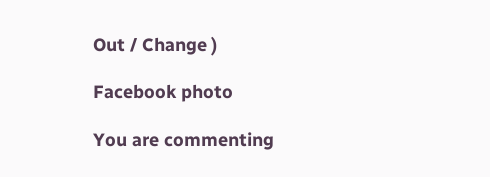Out / Change )

Facebook photo

You are commenting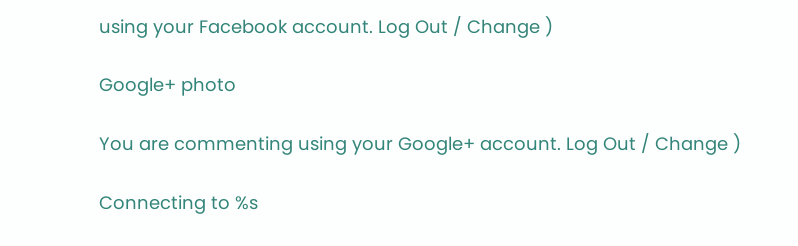using your Facebook account. Log Out / Change )

Google+ photo

You are commenting using your Google+ account. Log Out / Change )

Connecting to %s